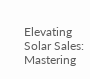Elevating Solar Sales: Mastering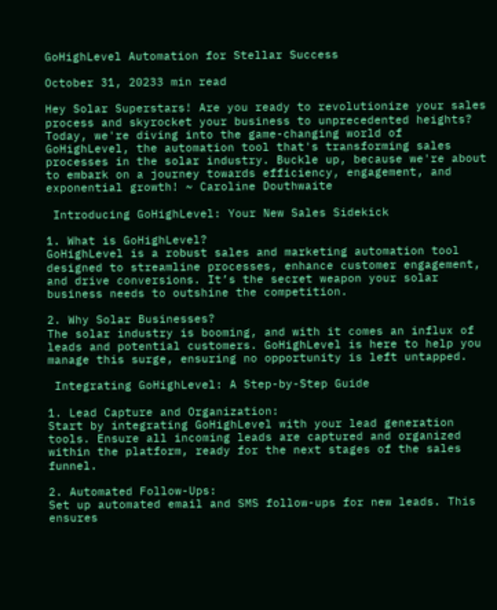GoHighLevel Automation for Stellar Success

October 31, 20233 min read

Hey Solar Superstars! Are you ready to revolutionize your sales process and skyrocket your business to unprecedented heights? Today, we're diving into the game-changing world of GoHighLevel, the automation tool that's transforming sales processes in the solar industry. Buckle up, because we're about to embark on a journey towards efficiency, engagement, and exponential growth! ~ Caroline Douthwaite

 Introducing GoHighLevel: Your New Sales Sidekick

1. What is GoHighLevel?
GoHighLevel is a robust sales and marketing automation tool designed to streamline processes, enhance customer engagement, and drive conversions. It’s the secret weapon your solar business needs to outshine the competition.

2. Why Solar Businesses?
The solar industry is booming, and with it comes an influx of leads and potential customers. GoHighLevel is here to help you manage this surge, ensuring no opportunity is left untapped.

 Integrating GoHighLevel: A Step-by-Step Guide

1. Lead Capture and Organization:
Start by integrating GoHighLevel with your lead generation tools. Ensure all incoming leads are captured and organized within the platform, ready for the next stages of the sales funnel.

2. Automated Follow-Ups:
Set up automated email and SMS follow-ups for new leads. This ensures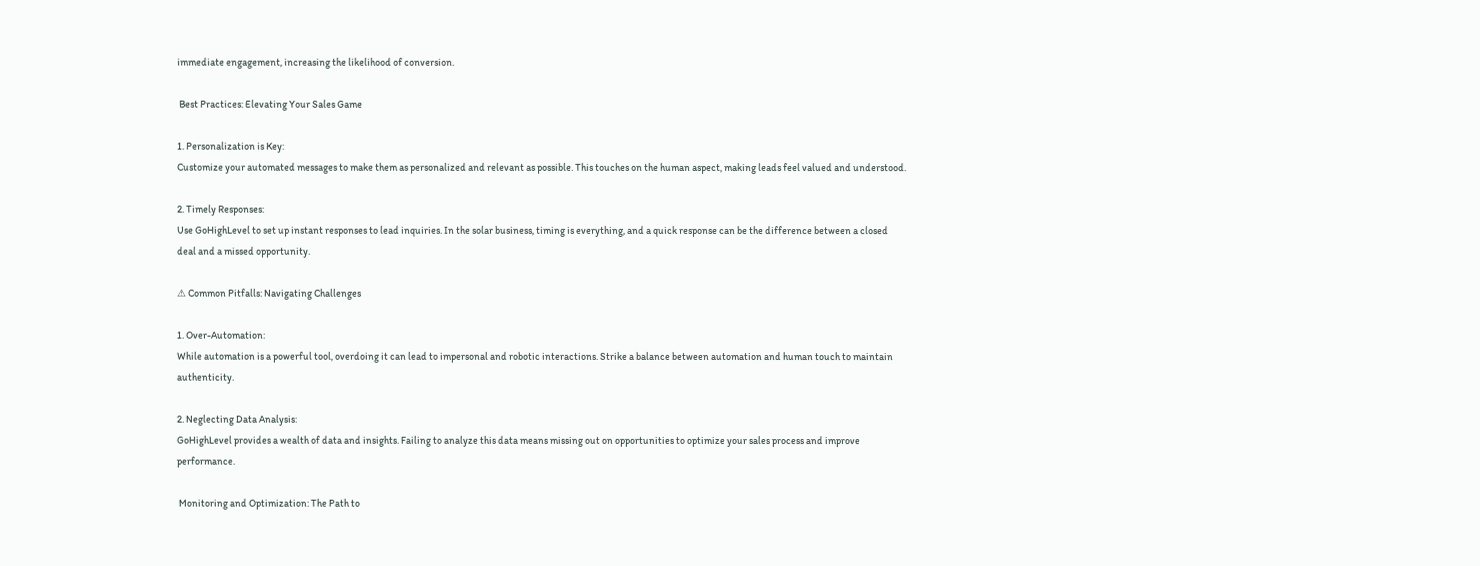immediate engagement, increasing the likelihood of conversion.

 Best Practices: Elevating Your Sales Game

1. Personalization is Key:
Customize your automated messages to make them as personalized and relevant as possible. This touches on the human aspect, making leads feel valued and understood.

2. Timely Responses:
Use GoHighLevel to set up instant responses to lead inquiries. In the solar business, timing is everything, and a quick response can be the difference between a closed deal and a missed opportunity.

⚠ Common Pitfalls: Navigating Challenges

1. Over-Automation:
While automation is a powerful tool, overdoing it can lead to impersonal and robotic interactions. Strike a balance between automation and human touch to maintain authenticity.

2. Neglecting Data Analysis:
GoHighLevel provides a wealth of data and insights. Failing to analyze this data means missing out on opportunities to optimize your sales process and improve performance.

 Monitoring and Optimization: The Path to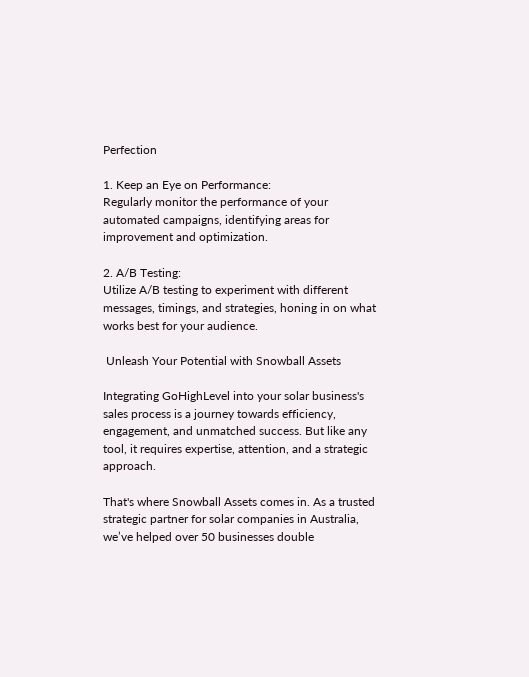Perfection

1. Keep an Eye on Performance:
Regularly monitor the performance of your automated campaigns, identifying areas for improvement and optimization.

2. A/B Testing:
Utilize A/B testing to experiment with different messages, timings, and strategies, honing in on what works best for your audience.

 Unleash Your Potential with Snowball Assets

Integrating GoHighLevel into your solar business's sales process is a journey towards efficiency, engagement, and unmatched success. But like any tool, it requires expertise, attention, and a strategic approach.

That's where Snowball Assets comes in. As a trusted strategic partner for solar companies in Australia, we’ve helped over 50 businesses double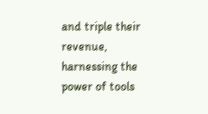and triple their revenue, harnessing the power of tools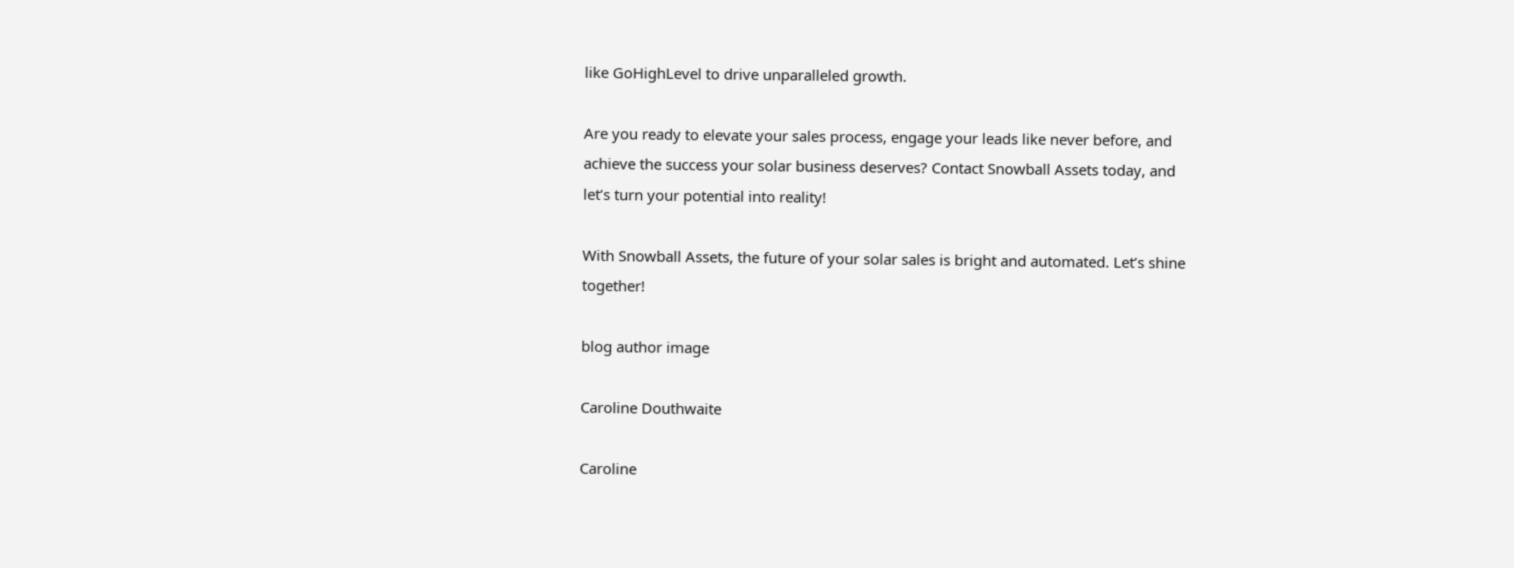like GoHighLevel to drive unparalleled growth.

Are you ready to elevate your sales process, engage your leads like never before, and achieve the success your solar business deserves? Contact Snowball Assets today, and let’s turn your potential into reality!

With Snowball Assets, the future of your solar sales is bright and automated. Let’s shine together!

blog author image

Caroline Douthwaite

Caroline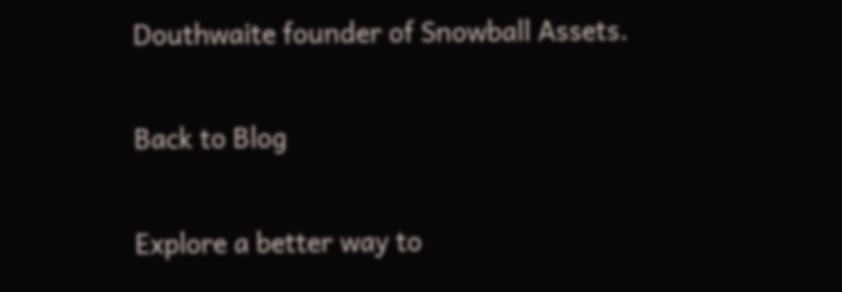Douthwaite founder of Snowball Assets.

Back to Blog

Explore a better way to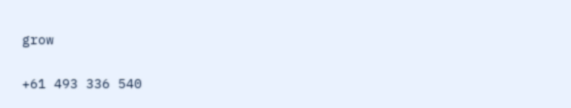grow

+61 493 336 540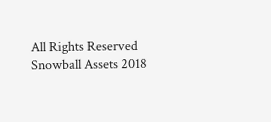All Rights Reserved Snowball Assets 2018